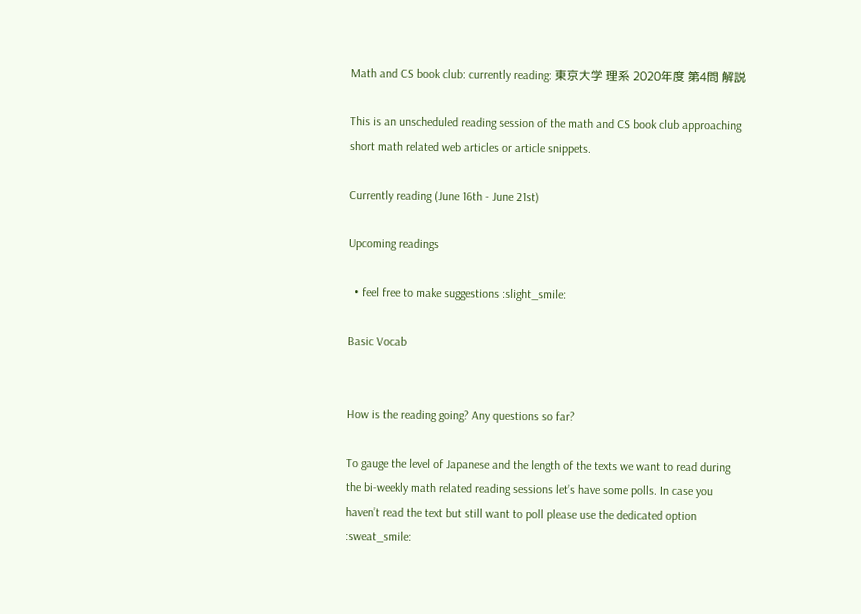Math and CS book club: currently reading: 東京大学 理系 2020年度 第4問 解説

This is an unscheduled reading session of the math and CS book club approaching short math related web articles or article snippets.

Currently reading (June 16th - June 21st)

Upcoming readings

  • feel free to make suggestions :slight_smile:

Basic Vocab


How is the reading going? Any questions so far?

To gauge the level of Japanese and the length of the texts we want to read during the bi-weekly math related reading sessions let’s have some polls. In case you haven’t read the text but still want to poll please use the dedicated option :sweat_smile: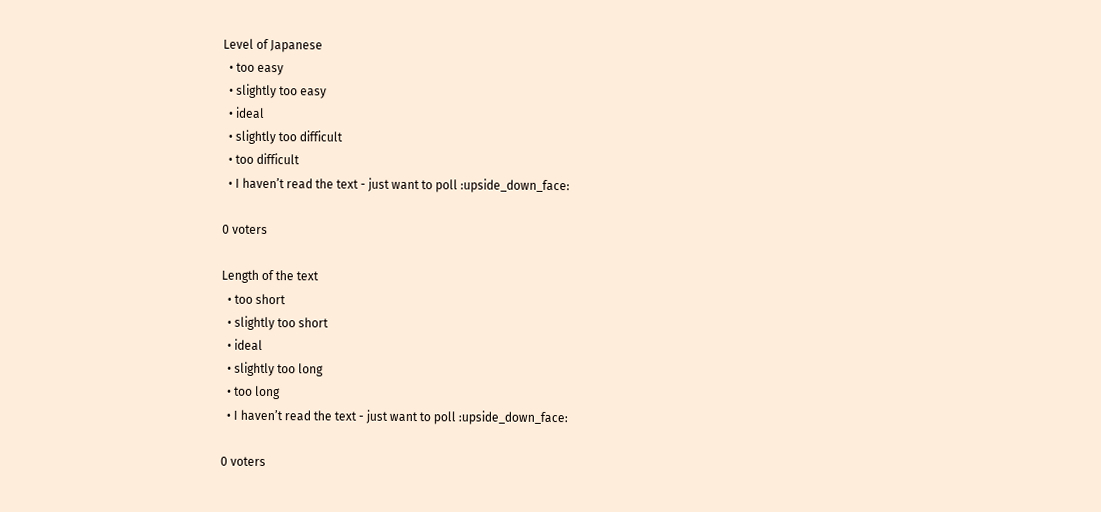Level of Japanese
  • too easy
  • slightly too easy
  • ideal
  • slightly too difficult
  • too difficult
  • I haven’t read the text - just want to poll :upside_down_face:

0 voters

Length of the text
  • too short
  • slightly too short
  • ideal
  • slightly too long
  • too long
  • I haven’t read the text - just want to poll :upside_down_face:

0 voters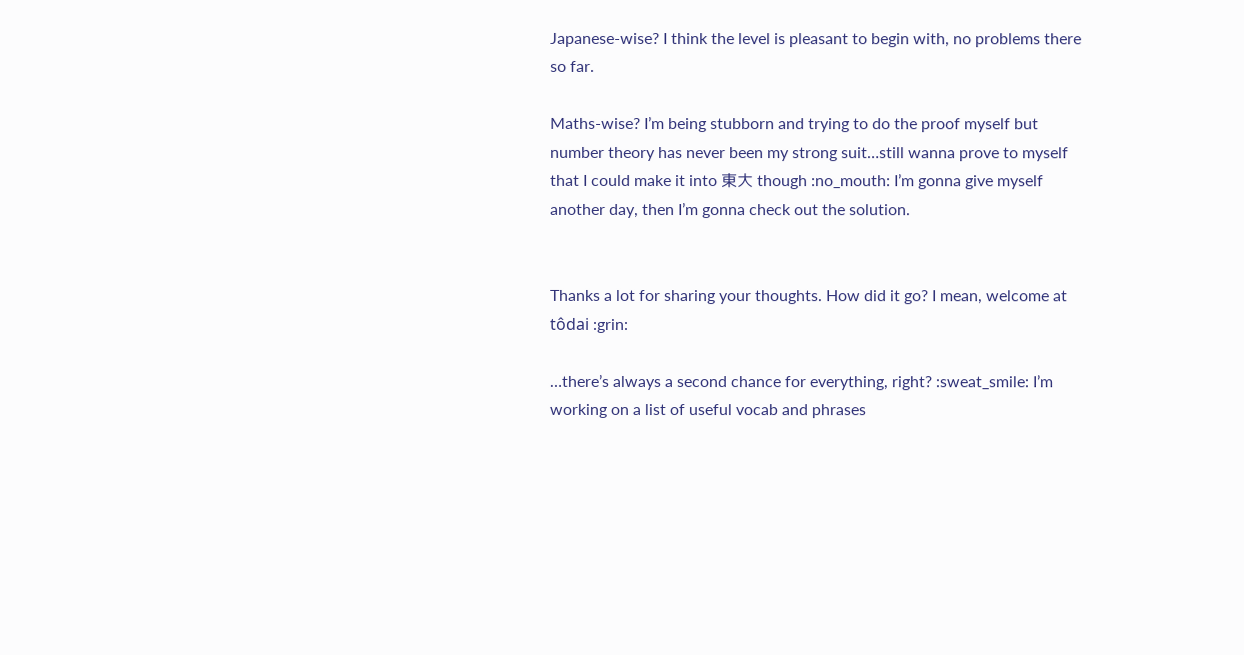Japanese-wise? I think the level is pleasant to begin with, no problems there so far.

Maths-wise? I’m being stubborn and trying to do the proof myself but number theory has never been my strong suit…still wanna prove to myself that I could make it into 東大 though :no_mouth: I’m gonna give myself another day, then I’m gonna check out the solution.


Thanks a lot for sharing your thoughts. How did it go? I mean, welcome at tôdai :grin:

…there’s always a second chance for everything, right? :sweat_smile: I’m working on a list of useful vocab and phrases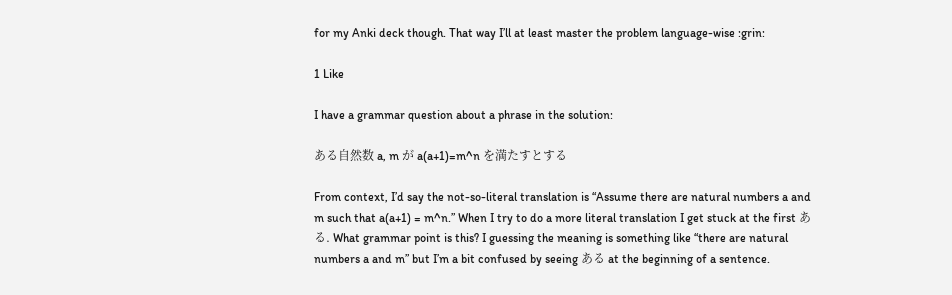for my Anki deck though. That way I’ll at least master the problem language-wise :grin:

1 Like

I have a grammar question about a phrase in the solution:

ある自然数 a, m が a(a+1)=m^n を満たすとする

From context, I’d say the not-so-literal translation is “Assume there are natural numbers a and m such that a(a+1) = m^n.” When I try to do a more literal translation I get stuck at the first ある. What grammar point is this? I guessing the meaning is something like “there are natural numbers a and m” but I’m a bit confused by seeing ある at the beginning of a sentence.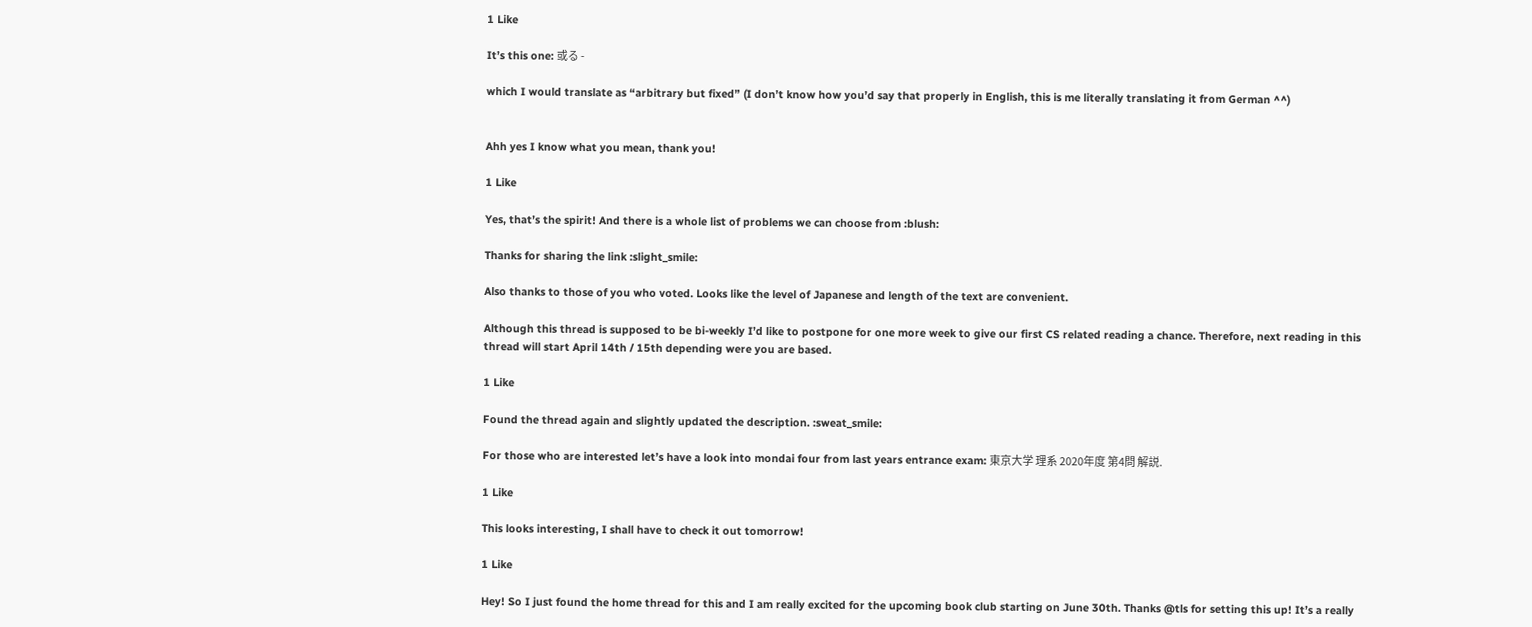1 Like

It’s this one: 或る -

which I would translate as “arbitrary but fixed” (I don’t know how you’d say that properly in English, this is me literally translating it from German ^^)


Ahh yes I know what you mean, thank you!

1 Like

Yes, that’s the spirit! And there is a whole list of problems we can choose from :blush:

Thanks for sharing the link :slight_smile:

Also thanks to those of you who voted. Looks like the level of Japanese and length of the text are convenient.

Although this thread is supposed to be bi-weekly I’d like to postpone for one more week to give our first CS related reading a chance. Therefore, next reading in this thread will start April 14th / 15th depending were you are based.

1 Like

Found the thread again and slightly updated the description. :sweat_smile:

For those who are interested let’s have a look into mondai four from last years entrance exam: 東京大学 理系 2020年度 第4問 解説.

1 Like

This looks interesting, I shall have to check it out tomorrow!

1 Like

Hey! So I just found the home thread for this and I am really excited for the upcoming book club starting on June 30th. Thanks @tls for setting this up! It’s a really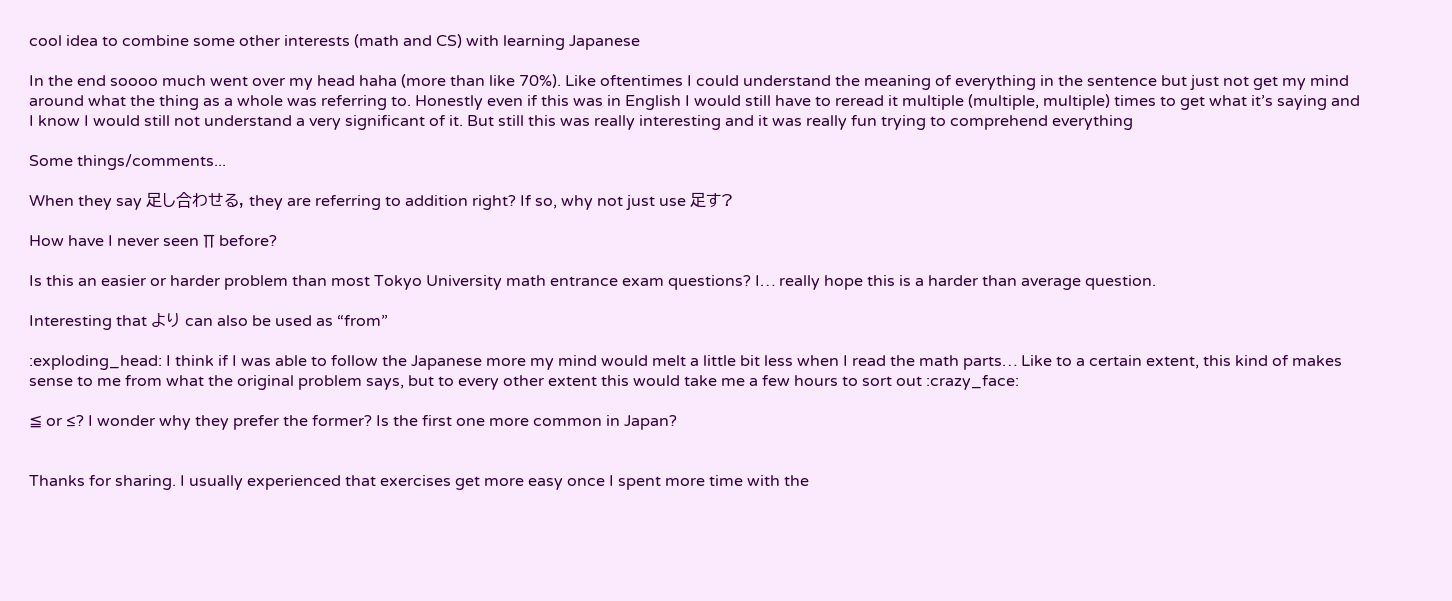cool idea to combine some other interests (math and CS) with learning Japanese

In the end soooo much went over my head haha (more than like 70%). Like oftentimes I could understand the meaning of everything in the sentence but just not get my mind around what the thing as a whole was referring to. Honestly even if this was in English I would still have to reread it multiple (multiple, multiple) times to get what it’s saying and I know I would still not understand a very significant of it. But still this was really interesting and it was really fun trying to comprehend everything

Some things/comments...

When they say 足し合わせる, they are referring to addition right? If so, why not just use 足す?

How have I never seen ∏ before?

Is this an easier or harder problem than most Tokyo University math entrance exam questions? I… really hope this is a harder than average question.

Interesting that より can also be used as “from”

:exploding_head: I think if I was able to follow the Japanese more my mind would melt a little bit less when I read the math parts… Like to a certain extent, this kind of makes sense to me from what the original problem says, but to every other extent this would take me a few hours to sort out :crazy_face:

≦ or ≤? I wonder why they prefer the former? Is the first one more common in Japan?


Thanks for sharing. I usually experienced that exercises get more easy once I spent more time with the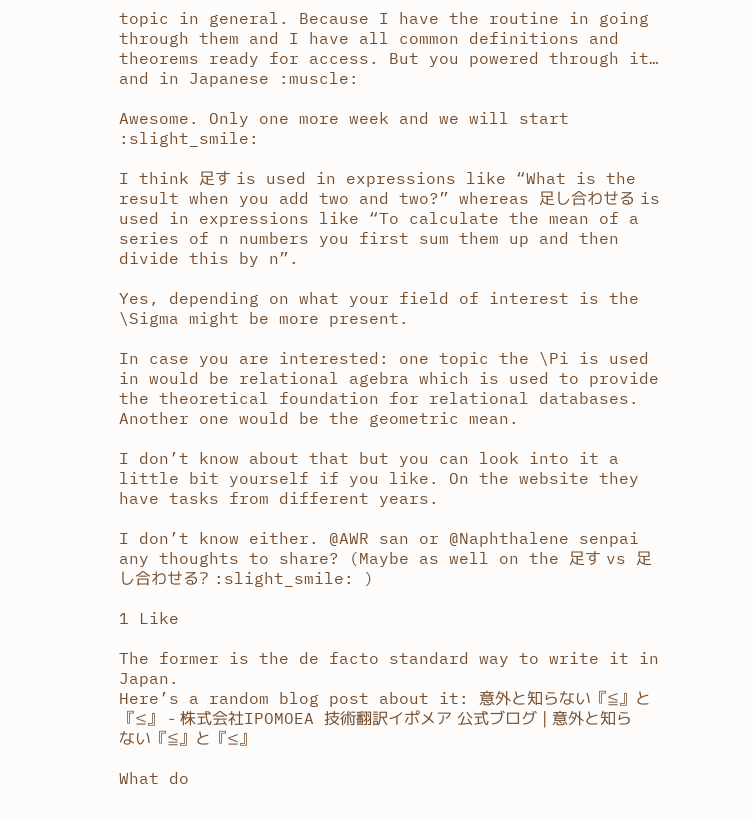topic in general. Because I have the routine in going through them and I have all common definitions and theorems ready for access. But you powered through it… and in Japanese :muscle:

Awesome. Only one more week and we will start :slight_smile:

I think 足す is used in expressions like “What is the result when you add two and two?” whereas 足し合わせる is used in expressions like “To calculate the mean of a series of n numbers you first sum them up and then divide this by n”.

Yes, depending on what your field of interest is the \Sigma might be more present.

In case you are interested: one topic the \Pi is used in would be relational agebra which is used to provide the theoretical foundation for relational databases. Another one would be the geometric mean.

I don’t know about that but you can look into it a little bit yourself if you like. On the website they have tasks from different years.

I don’t know either. @AWR san or @Naphthalene senpai any thoughts to share? (Maybe as well on the 足す vs 足し合わせる? :slight_smile: )

1 Like

The former is the de facto standard way to write it in Japan.
Here’s a random blog post about it: 意外と知らない『≦』と『≤』 - 株式会社IPOMOEA 技術翻訳イポメア 公式ブログ | 意外と知らない『≦』と『≤』

What do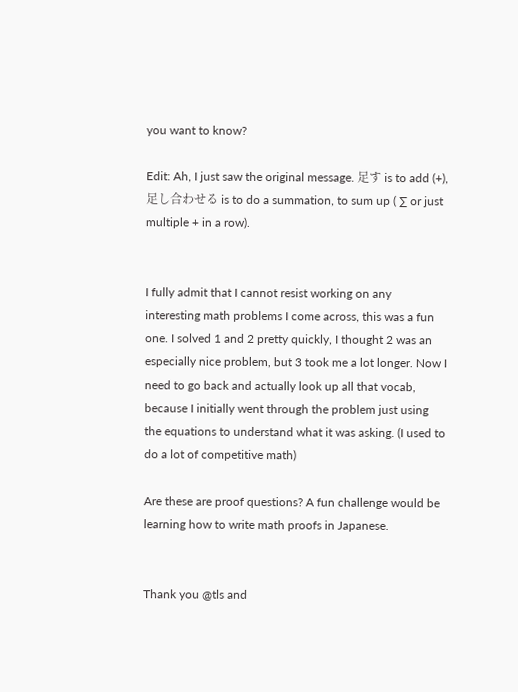you want to know?

Edit: Ah, I just saw the original message. 足す is to add (+), 足し合わせる is to do a summation, to sum up ( ∑ or just multiple + in a row).


I fully admit that I cannot resist working on any interesting math problems I come across, this was a fun one. I solved 1 and 2 pretty quickly, I thought 2 was an especially nice problem, but 3 took me a lot longer. Now I need to go back and actually look up all that vocab, because I initially went through the problem just using the equations to understand what it was asking. (I used to do a lot of competitive math)

Are these are proof questions? A fun challenge would be learning how to write math proofs in Japanese.


Thank you @tls and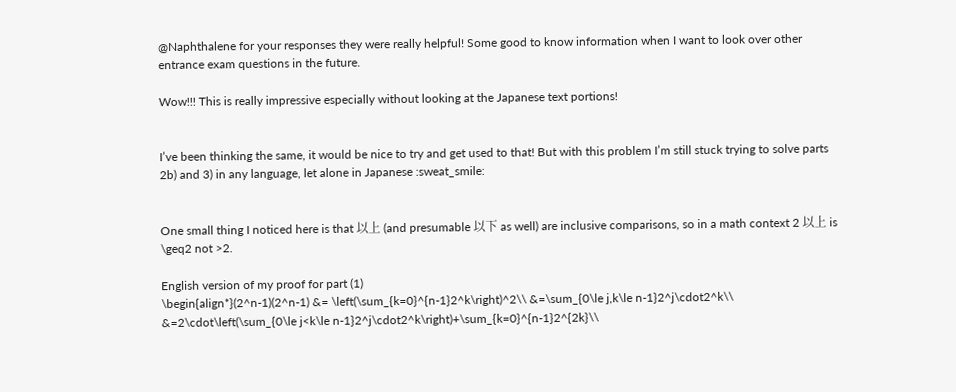@Naphthalene for your responses they were really helpful! Some good to know information when I want to look over other entrance exam questions in the future.

Wow!!! This is really impressive especially without looking at the Japanese text portions!


I’ve been thinking the same, it would be nice to try and get used to that! But with this problem I’m still stuck trying to solve parts 2b) and 3) in any language, let alone in Japanese :sweat_smile:


One small thing I noticed here is that 以上 (and presumable 以下 as well) are inclusive comparisons, so in a math context 2 以上 is \geq2 not >2.

English version of my proof for part (1)
\begin{align*}(2^n-1)(2^n-1) &= \left(\sum_{k=0}^{n-1}2^k\right)^2\\ &=\sum_{0\le j,k\le n-1}2^j\cdot2^k\\ &=2\cdot\left(\sum_{0\le j<k\le n-1}2^j\cdot2^k\right)+\sum_{k=0}^{n-1}2^{2k}\\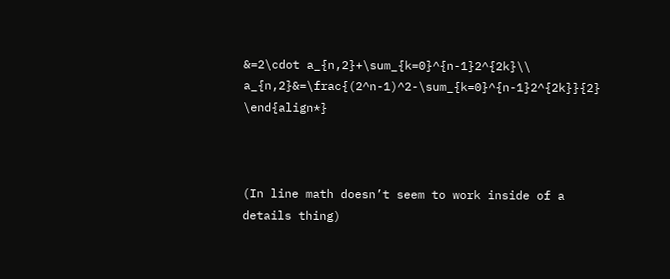&=2\cdot a_{n,2}+\sum_{k=0}^{n-1}2^{2k}\\ a_{n,2}&=\frac{(2^n-1)^2-\sum_{k=0}^{n-1}2^{2k}}{2} \end{align*}



(In line math doesn’t seem to work inside of a details thing)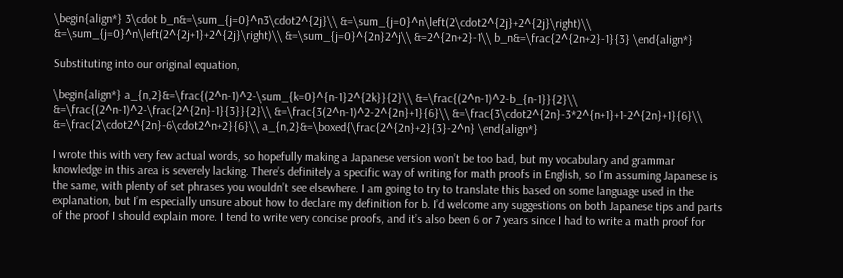\begin{align*} 3\cdot b_n&=\sum_{j=0}^n3\cdot2^{2j}\\ &=\sum_{j=0}^n\left(2\cdot2^{2j}+2^{2j}\right)\\ &=\sum_{j=0}^n\left(2^{2j+1}+2^{2j}\right)\\ &=\sum_{j=0}^{2n}2^j\\ &=2^{2n+2}-1\\ b_n&=\frac{2^{2n+2}-1}{3} \end{align*}

Substituting into our original equation,

\begin{align*} a_{n,2}&=\frac{(2^n-1)^2-\sum_{k=0}^{n-1}2^{2k}}{2}\\ &=\frac{(2^n-1)^2-b_{n-1}}{2}\\ &=\frac{(2^n-1)^2-\frac{2^{2n}-1}{3}}{2}\\ &=\frac{3(2^n-1)^2-2^{2n}+1}{6}\\ &=\frac{3\cdot2^{2n}-3*2^{n+1}+1-2^{2n}+1}{6}\\ &=\frac{2\cdot2^{2n}-6\cdot2^n+2}{6}\\ a_{n,2}&=\boxed{\frac{2^{2n}+2}{3}-2^n} \end{align*}

I wrote this with very few actual words, so hopefully making a Japanese version won’t be too bad, but my vocabulary and grammar knowledge in this area is severely lacking. There’s definitely a specific way of writing for math proofs in English, so I’m assuming Japanese is the same, with plenty of set phrases you wouldn’t see elsewhere. I am going to try to translate this based on some language used in the explanation, but I’m especially unsure about how to declare my definition for b. I’d welcome any suggestions on both Japanese tips and parts of the proof I should explain more. I tend to write very concise proofs, and it’s also been 6 or 7 years since I had to write a math proof for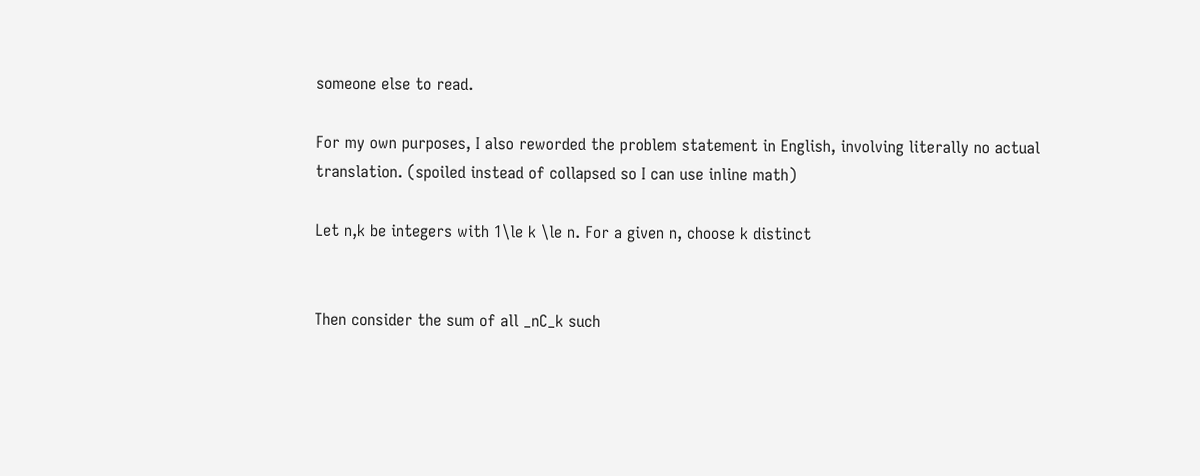someone else to read.

For my own purposes, I also reworded the problem statement in English, involving literally no actual translation. (spoiled instead of collapsed so I can use inline math)

Let n,k be integers with 1\le k \le n. For a given n, choose k distinct


Then consider the sum of all _nC_k such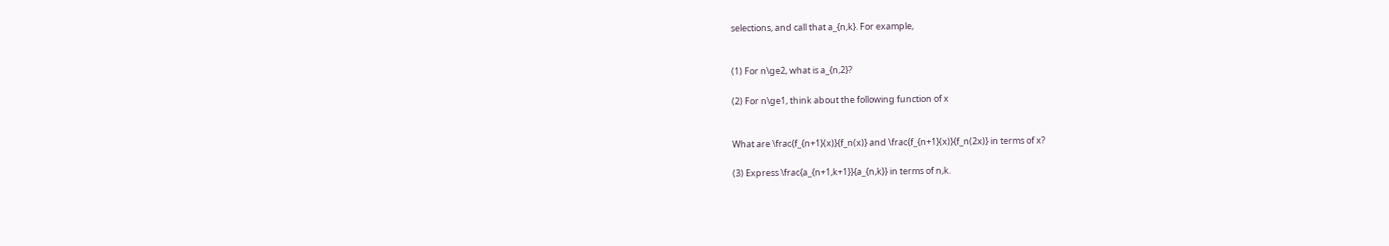selections, and call that a_{n,k}. For example,


(1) For n\ge2, what is a_{n,2}?

(2) For n\ge1, think about the following function of x


What are \frac{f_{n+1}(x)}{f_n(x)} and \frac{f_{n+1}(x)}{f_n(2x)} in terms of x?

(3) Express \frac{a_{n+1,k+1}}{a_{n,k}} in terms of n,k.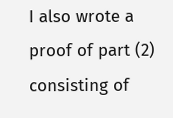I also wrote a proof of part (2) consisting of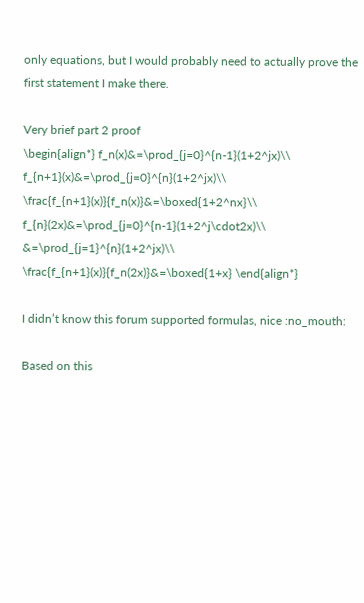only equations, but I would probably need to actually prove the first statement I make there.

Very brief part 2 proof
\begin{align*} f_n(x)&=\prod_{j=0}^{n-1}(1+2^jx)\\ f_{n+1}(x)&=\prod_{j=0}^{n}(1+2^jx)\\ \frac{f_{n+1}(x)}{f_n(x)}&=\boxed{1+2^nx}\\ f_{n}(2x)&=\prod_{j=0}^{n-1}(1+2^j\cdot2x)\\ &=\prod_{j=1}^{n}(1+2^jx)\\ \frac{f_{n+1}(x)}{f_n(2x)}&=\boxed{1+x} \end{align*}

I didn’t know this forum supported formulas, nice :no_mouth:

Based on this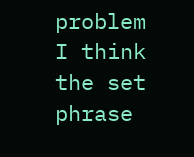problem I think the set phrase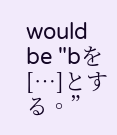would be "bを[…]とする。”